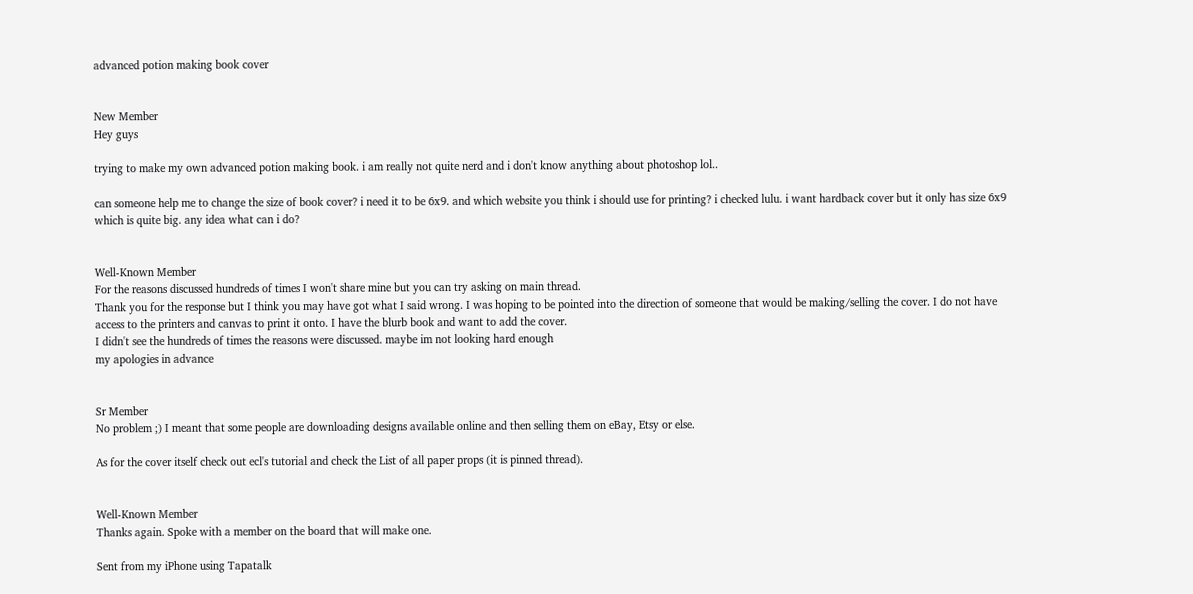advanced potion making book cover


New Member
Hey guys

trying to make my own advanced potion making book. i am really not quite nerd and i don't know anything about photoshop lol..

can someone help me to change the size of book cover? i need it to be 6x9. and which website you think i should use for printing? i checked lulu. i want hardback cover but it only has size 6x9 which is quite big. any idea what can i do?


Well-Known Member
For the reasons discussed hundreds of times I won't share mine but you can try asking on main thread.
Thank you for the response but I think you may have got what I said wrong. I was hoping to be pointed into the direction of someone that would be making/selling the cover. I do not have access to the printers and canvas to print it onto. I have the blurb book and want to add the cover.
I didn't see the hundreds of times the reasons were discussed. maybe im not looking hard enough
my apologies in advance


Sr Member
No problem ;) I meant that some people are downloading designs available online and then selling them on eBay, Etsy or else.

As for the cover itself check out ecl's tutorial and check the List of all paper props (it is pinned thread).


Well-Known Member
Thanks again. Spoke with a member on the board that will make one.

Sent from my iPhone using Tapatalk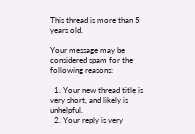This thread is more than 5 years old.

Your message may be considered spam for the following reasons:

  1. Your new thread title is very short, and likely is unhelpful.
  2. Your reply is very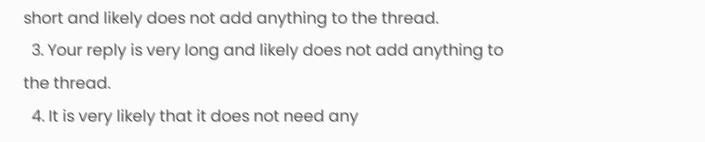short and likely does not add anything to the thread.
  3. Your reply is very long and likely does not add anything to the thread.
  4. It is very likely that it does not need any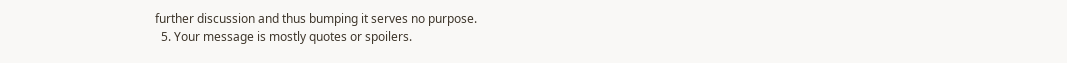further discussion and thus bumping it serves no purpose.
  5. Your message is mostly quotes or spoilers.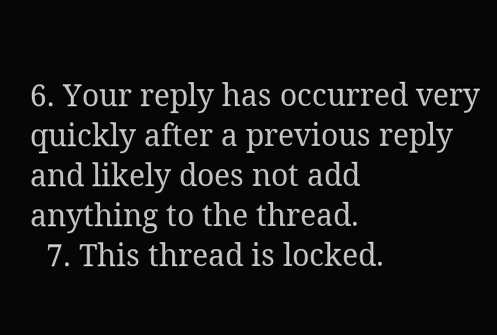6. Your reply has occurred very quickly after a previous reply and likely does not add anything to the thread.
  7. This thread is locked.